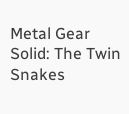Metal Gear Solid: The Twin Snakes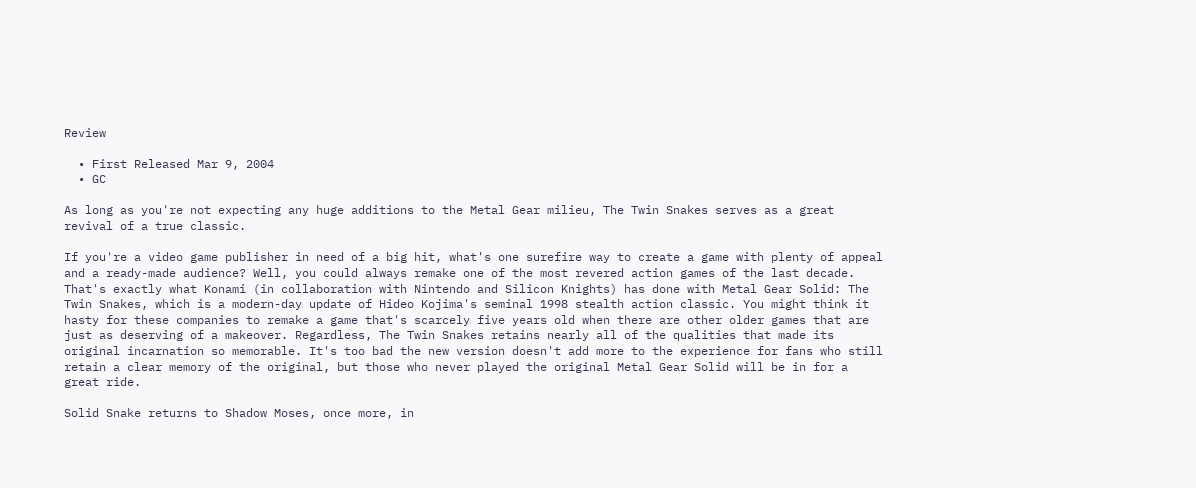Review

  • First Released Mar 9, 2004
  • GC

As long as you're not expecting any huge additions to the Metal Gear milieu, The Twin Snakes serves as a great revival of a true classic.

If you're a video game publisher in need of a big hit, what's one surefire way to create a game with plenty of appeal and a ready-made audience? Well, you could always remake one of the most revered action games of the last decade. That's exactly what Konami (in collaboration with Nintendo and Silicon Knights) has done with Metal Gear Solid: The Twin Snakes, which is a modern-day update of Hideo Kojima's seminal 1998 stealth action classic. You might think it hasty for these companies to remake a game that's scarcely five years old when there are other older games that are just as deserving of a makeover. Regardless, The Twin Snakes retains nearly all of the qualities that made its original incarnation so memorable. It's too bad the new version doesn't add more to the experience for fans who still retain a clear memory of the original, but those who never played the original Metal Gear Solid will be in for a great ride.

Solid Snake returns to Shadow Moses, once more, in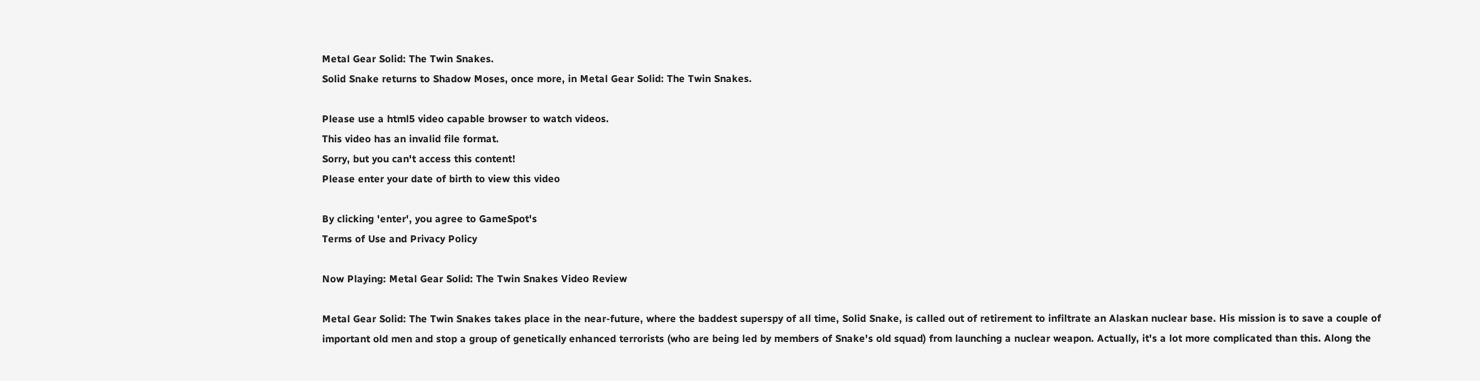Metal Gear Solid: The Twin Snakes.
Solid Snake returns to Shadow Moses, once more, in Metal Gear Solid: The Twin Snakes.

Please use a html5 video capable browser to watch videos.
This video has an invalid file format.
Sorry, but you can't access this content!
Please enter your date of birth to view this video

By clicking 'enter', you agree to GameSpot's
Terms of Use and Privacy Policy

Now Playing: Metal Gear Solid: The Twin Snakes Video Review

Metal Gear Solid: The Twin Snakes takes place in the near-future, where the baddest superspy of all time, Solid Snake, is called out of retirement to infiltrate an Alaskan nuclear base. His mission is to save a couple of important old men and stop a group of genetically enhanced terrorists (who are being led by members of Snake's old squad) from launching a nuclear weapon. Actually, it's a lot more complicated than this. Along the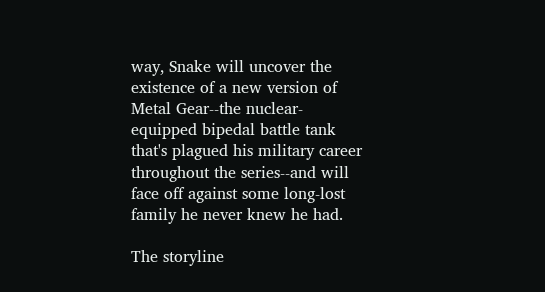way, Snake will uncover the existence of a new version of Metal Gear--the nuclear-equipped bipedal battle tank that's plagued his military career throughout the series--and will face off against some long-lost family he never knew he had.

The storyline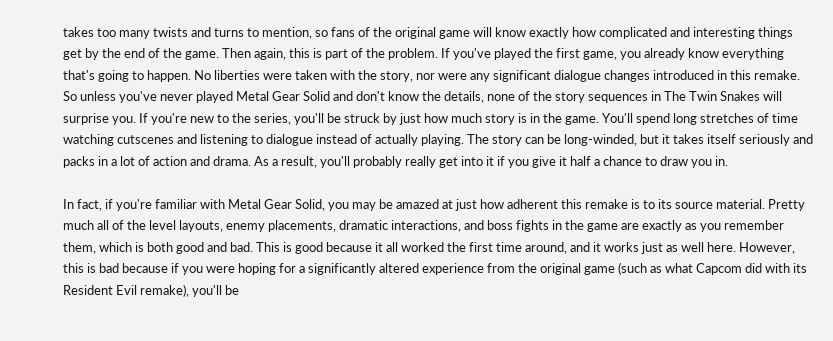takes too many twists and turns to mention, so fans of the original game will know exactly how complicated and interesting things get by the end of the game. Then again, this is part of the problem. If you've played the first game, you already know everything that's going to happen. No liberties were taken with the story, nor were any significant dialogue changes introduced in this remake. So unless you've never played Metal Gear Solid and don't know the details, none of the story sequences in The Twin Snakes will surprise you. If you're new to the series, you'll be struck by just how much story is in the game. You'll spend long stretches of time watching cutscenes and listening to dialogue instead of actually playing. The story can be long-winded, but it takes itself seriously and packs in a lot of action and drama. As a result, you'll probably really get into it if you give it half a chance to draw you in.

In fact, if you're familiar with Metal Gear Solid, you may be amazed at just how adherent this remake is to its source material. Pretty much all of the level layouts, enemy placements, dramatic interactions, and boss fights in the game are exactly as you remember them, which is both good and bad. This is good because it all worked the first time around, and it works just as well here. However, this is bad because if you were hoping for a significantly altered experience from the original game (such as what Capcom did with its Resident Evil remake), you'll be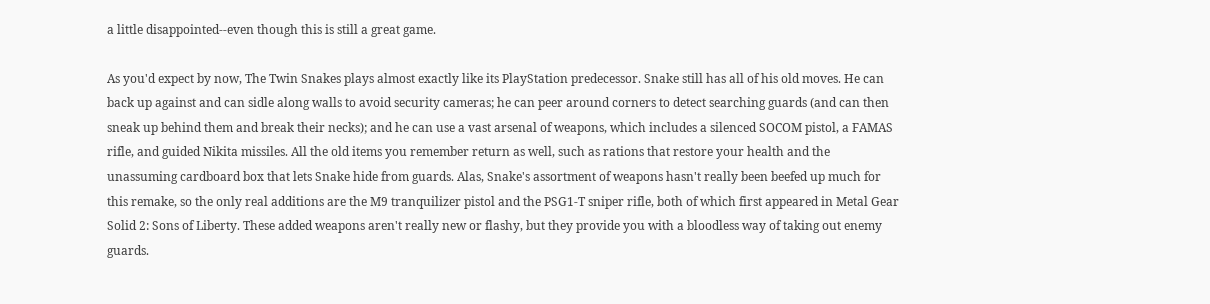a little disappointed--even though this is still a great game.

As you'd expect by now, The Twin Snakes plays almost exactly like its PlayStation predecessor. Snake still has all of his old moves. He can back up against and can sidle along walls to avoid security cameras; he can peer around corners to detect searching guards (and can then sneak up behind them and break their necks); and he can use a vast arsenal of weapons, which includes a silenced SOCOM pistol, a FAMAS rifle, and guided Nikita missiles. All the old items you remember return as well, such as rations that restore your health and the unassuming cardboard box that lets Snake hide from guards. Alas, Snake's assortment of weapons hasn't really been beefed up much for this remake, so the only real additions are the M9 tranquilizer pistol and the PSG1-T sniper rifle, both of which first appeared in Metal Gear Solid 2: Sons of Liberty. These added weapons aren't really new or flashy, but they provide you with a bloodless way of taking out enemy guards.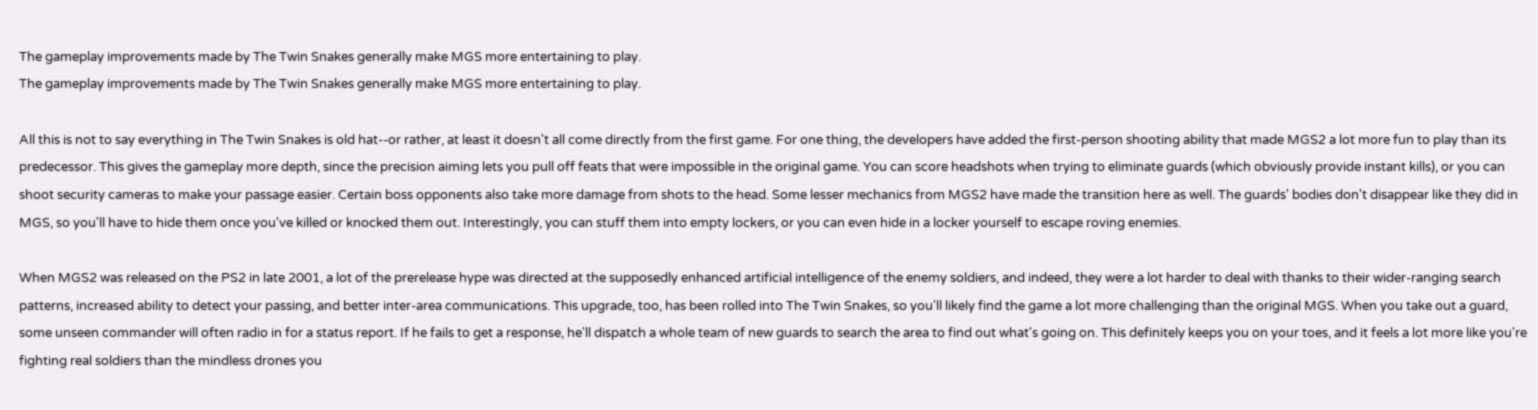The gameplay improvements made by The Twin Snakes generally make MGS more entertaining to play.
The gameplay improvements made by The Twin Snakes generally make MGS more entertaining to play.

All this is not to say everything in The Twin Snakes is old hat--or rather, at least it doesn't all come directly from the first game. For one thing, the developers have added the first-person shooting ability that made MGS2 a lot more fun to play than its predecessor. This gives the gameplay more depth, since the precision aiming lets you pull off feats that were impossible in the original game. You can score headshots when trying to eliminate guards (which obviously provide instant kills), or you can shoot security cameras to make your passage easier. Certain boss opponents also take more damage from shots to the head. Some lesser mechanics from MGS2 have made the transition here as well. The guards' bodies don't disappear like they did in MGS, so you'll have to hide them once you've killed or knocked them out. Interestingly, you can stuff them into empty lockers, or you can even hide in a locker yourself to escape roving enemies.

When MGS2 was released on the PS2 in late 2001, a lot of the prerelease hype was directed at the supposedly enhanced artificial intelligence of the enemy soldiers, and indeed, they were a lot harder to deal with thanks to their wider-ranging search patterns, increased ability to detect your passing, and better inter-area communications. This upgrade, too, has been rolled into The Twin Snakes, so you'll likely find the game a lot more challenging than the original MGS. When you take out a guard, some unseen commander will often radio in for a status report. If he fails to get a response, he'll dispatch a whole team of new guards to search the area to find out what's going on. This definitely keeps you on your toes, and it feels a lot more like you're fighting real soldiers than the mindless drones you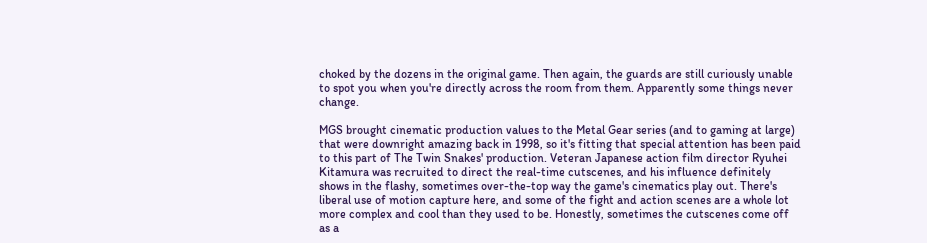choked by the dozens in the original game. Then again, the guards are still curiously unable to spot you when you're directly across the room from them. Apparently some things never change.

MGS brought cinematic production values to the Metal Gear series (and to gaming at large) that were downright amazing back in 1998, so it's fitting that special attention has been paid to this part of The Twin Snakes' production. Veteran Japanese action film director Ryuhei Kitamura was recruited to direct the real-time cutscenes, and his influence definitely shows in the flashy, sometimes over-the-top way the game's cinematics play out. There's liberal use of motion capture here, and some of the fight and action scenes are a whole lot more complex and cool than they used to be. Honestly, sometimes the cutscenes come off as a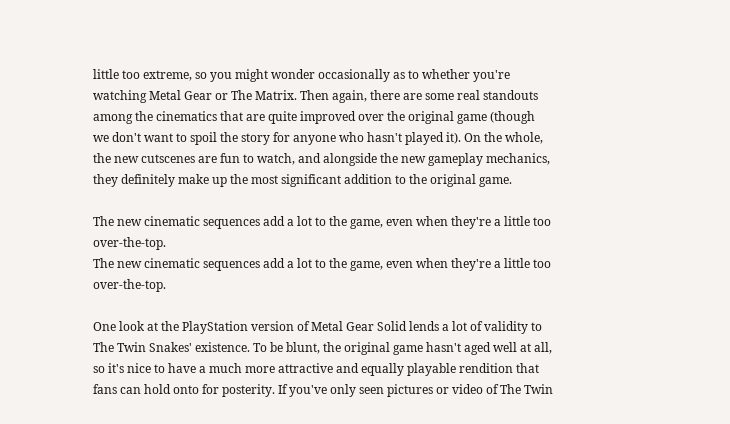little too extreme, so you might wonder occasionally as to whether you're watching Metal Gear or The Matrix. Then again, there are some real standouts among the cinematics that are quite improved over the original game (though we don't want to spoil the story for anyone who hasn't played it). On the whole, the new cutscenes are fun to watch, and alongside the new gameplay mechanics, they definitely make up the most significant addition to the original game.

The new cinematic sequences add a lot to the game, even when they're a little too over-the-top.
The new cinematic sequences add a lot to the game, even when they're a little too over-the-top.

One look at the PlayStation version of Metal Gear Solid lends a lot of validity to The Twin Snakes' existence. To be blunt, the original game hasn't aged well at all, so it's nice to have a much more attractive and equally playable rendition that fans can hold onto for posterity. If you've only seen pictures or video of The Twin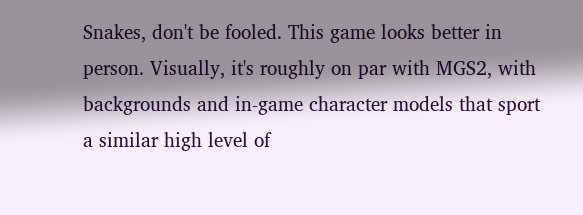Snakes, don't be fooled. This game looks better in person. Visually, it's roughly on par with MGS2, with backgrounds and in-game character models that sport a similar high level of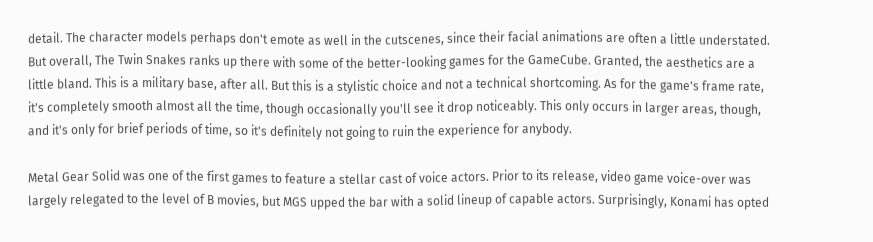detail. The character models perhaps don't emote as well in the cutscenes, since their facial animations are often a little understated. But overall, The Twin Snakes ranks up there with some of the better-looking games for the GameCube. Granted, the aesthetics are a little bland. This is a military base, after all. But this is a stylistic choice and not a technical shortcoming. As for the game's frame rate, it's completely smooth almost all the time, though occasionally you'll see it drop noticeably. This only occurs in larger areas, though, and it's only for brief periods of time, so it's definitely not going to ruin the experience for anybody.

Metal Gear Solid was one of the first games to feature a stellar cast of voice actors. Prior to its release, video game voice-over was largely relegated to the level of B movies, but MGS upped the bar with a solid lineup of capable actors. Surprisingly, Konami has opted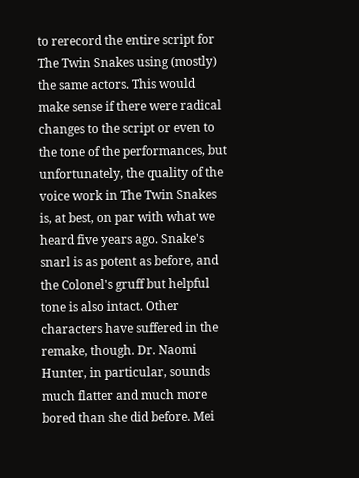to rerecord the entire script for The Twin Snakes using (mostly) the same actors. This would make sense if there were radical changes to the script or even to the tone of the performances, but unfortunately, the quality of the voice work in The Twin Snakes is, at best, on par with what we heard five years ago. Snake's snarl is as potent as before, and the Colonel's gruff but helpful tone is also intact. Other characters have suffered in the remake, though. Dr. Naomi Hunter, in particular, sounds much flatter and much more bored than she did before. Mei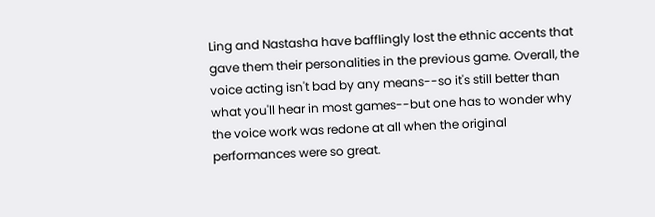Ling and Nastasha have bafflingly lost the ethnic accents that gave them their personalities in the previous game. Overall, the voice acting isn't bad by any means--so it's still better than what you'll hear in most games--but one has to wonder why the voice work was redone at all when the original performances were so great.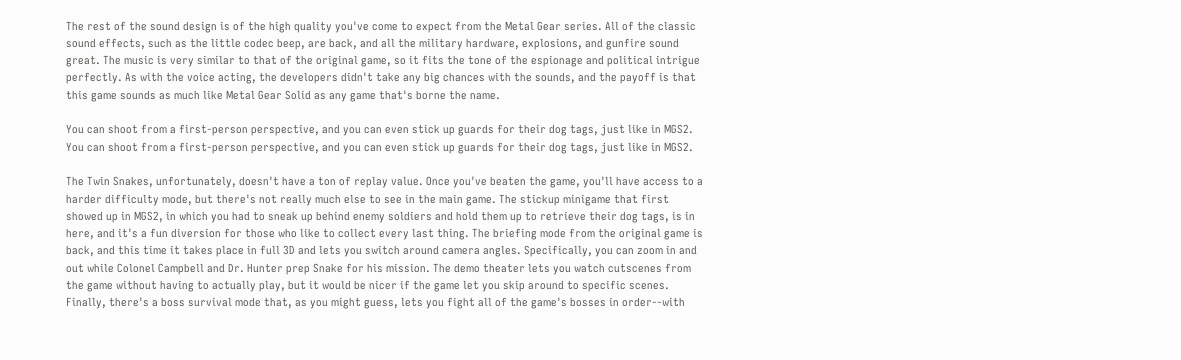The rest of the sound design is of the high quality you've come to expect from the Metal Gear series. All of the classic sound effects, such as the little codec beep, are back, and all the military hardware, explosions, and gunfire sound great. The music is very similar to that of the original game, so it fits the tone of the espionage and political intrigue perfectly. As with the voice acting, the developers didn't take any big chances with the sounds, and the payoff is that this game sounds as much like Metal Gear Solid as any game that's borne the name.

You can shoot from a first-person perspective, and you can even stick up guards for their dog tags, just like in MGS2.
You can shoot from a first-person perspective, and you can even stick up guards for their dog tags, just like in MGS2.

The Twin Snakes, unfortunately, doesn't have a ton of replay value. Once you've beaten the game, you'll have access to a harder difficulty mode, but there's not really much else to see in the main game. The stickup minigame that first showed up in MGS2, in which you had to sneak up behind enemy soldiers and hold them up to retrieve their dog tags, is in here, and it's a fun diversion for those who like to collect every last thing. The briefing mode from the original game is back, and this time it takes place in full 3D and lets you switch around camera angles. Specifically, you can zoom in and out while Colonel Campbell and Dr. Hunter prep Snake for his mission. The demo theater lets you watch cutscenes from the game without having to actually play, but it would be nicer if the game let you skip around to specific scenes. Finally, there's a boss survival mode that, as you might guess, lets you fight all of the game's bosses in order--with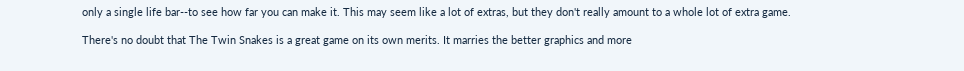only a single life bar--to see how far you can make it. This may seem like a lot of extras, but they don't really amount to a whole lot of extra game.

There's no doubt that The Twin Snakes is a great game on its own merits. It marries the better graphics and more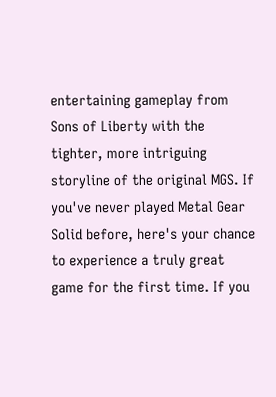entertaining gameplay from Sons of Liberty with the tighter, more intriguing storyline of the original MGS. If you've never played Metal Gear Solid before, here's your chance to experience a truly great game for the first time. If you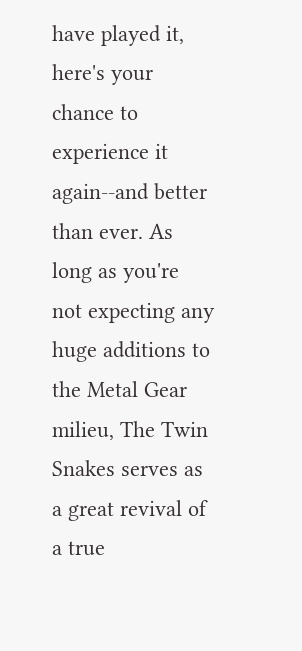have played it, here's your chance to experience it again--and better than ever. As long as you're not expecting any huge additions to the Metal Gear milieu, The Twin Snakes serves as a great revival of a true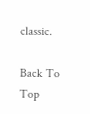classic.

Back To Top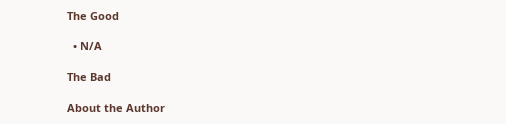The Good

  • N/A

The Bad

About the Author